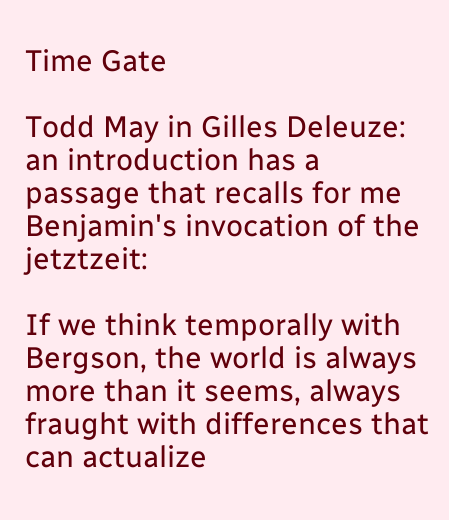Time Gate

Todd May in Gilles Deleuze: an introduction has a passage that recalls for me Benjamin's invocation of the jetztzeit:

If we think temporally with Bergson, the world is always more than it seems, always fraught with differences that can actualize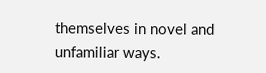themselves in novel and unfamiliar ways.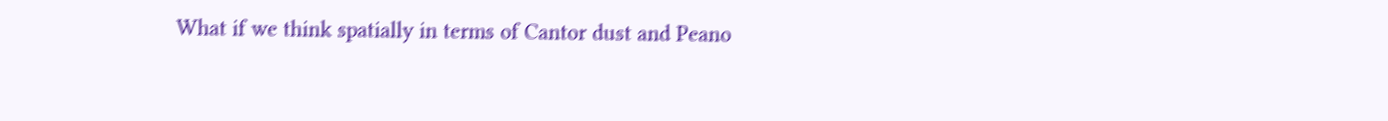What if we think spatially in terms of Cantor dust and Peano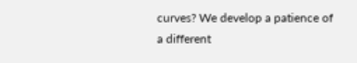curves? We develop a patience of a different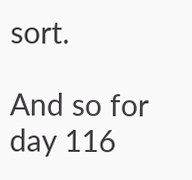sort.

And so for day 116